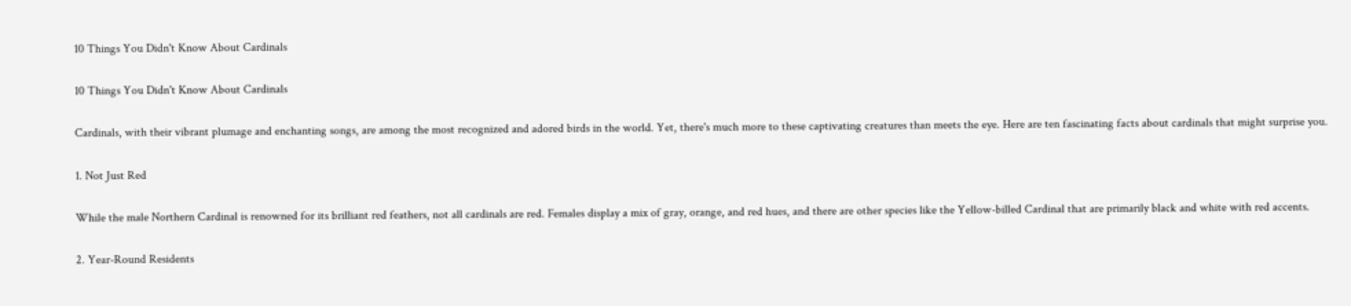10 Things You Didn't Know About Cardinals

10 Things You Didn't Know About Cardinals

Cardinals, with their vibrant plumage and enchanting songs, are among the most recognized and adored birds in the world. Yet, there's much more to these captivating creatures than meets the eye. Here are ten fascinating facts about cardinals that might surprise you.

1. Not Just Red

While the male Northern Cardinal is renowned for its brilliant red feathers, not all cardinals are red. Females display a mix of gray, orange, and red hues, and there are other species like the Yellow-billed Cardinal that are primarily black and white with red accents.

2. Year-Round Residents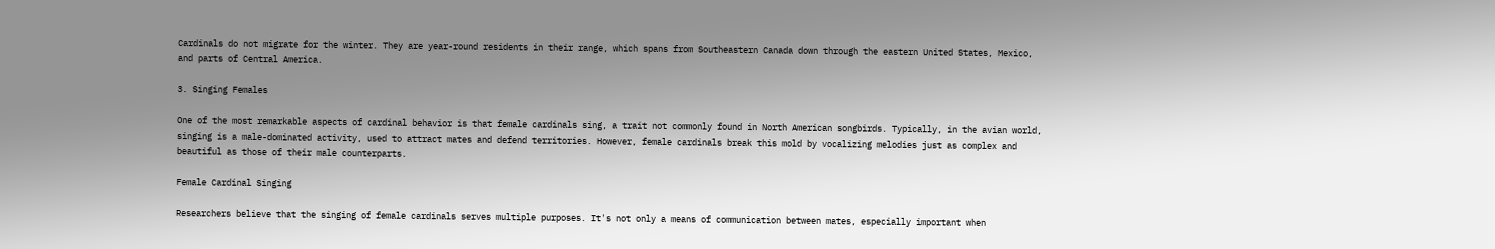Cardinals do not migrate for the winter. They are year-round residents in their range, which spans from Southeastern Canada down through the eastern United States, Mexico, and parts of Central America.

3. Singing Females

One of the most remarkable aspects of cardinal behavior is that female cardinals sing, a trait not commonly found in North American songbirds. Typically, in the avian world, singing is a male-dominated activity, used to attract mates and defend territories. However, female cardinals break this mold by vocalizing melodies just as complex and beautiful as those of their male counterparts.

Female Cardinal Singing

Researchers believe that the singing of female cardinals serves multiple purposes. It's not only a means of communication between mates, especially important when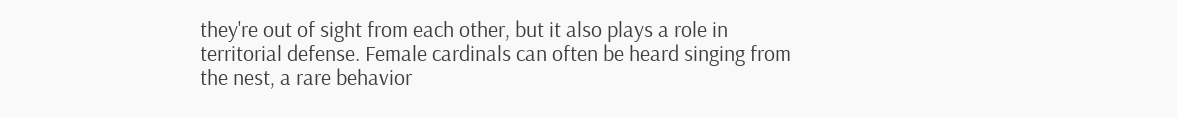they're out of sight from each other, but it also plays a role in territorial defense. Female cardinals can often be heard singing from the nest, a rare behavior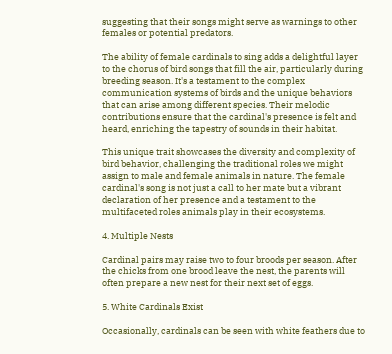suggesting that their songs might serve as warnings to other females or potential predators.

The ability of female cardinals to sing adds a delightful layer to the chorus of bird songs that fill the air, particularly during breeding season. It's a testament to the complex communication systems of birds and the unique behaviors that can arise among different species. Their melodic contributions ensure that the cardinal's presence is felt and heard, enriching the tapestry of sounds in their habitat.

This unique trait showcases the diversity and complexity of bird behavior, challenging the traditional roles we might assign to male and female animals in nature. The female cardinal's song is not just a call to her mate but a vibrant declaration of her presence and a testament to the multifaceted roles animals play in their ecosystems.

4. Multiple Nests

Cardinal pairs may raise two to four broods per season. After the chicks from one brood leave the nest, the parents will often prepare a new nest for their next set of eggs.

5. White Cardinals Exist

Occasionally, cardinals can be seen with white feathers due to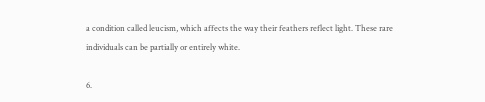a condition called leucism, which affects the way their feathers reflect light. These rare individuals can be partially or entirely white.

6.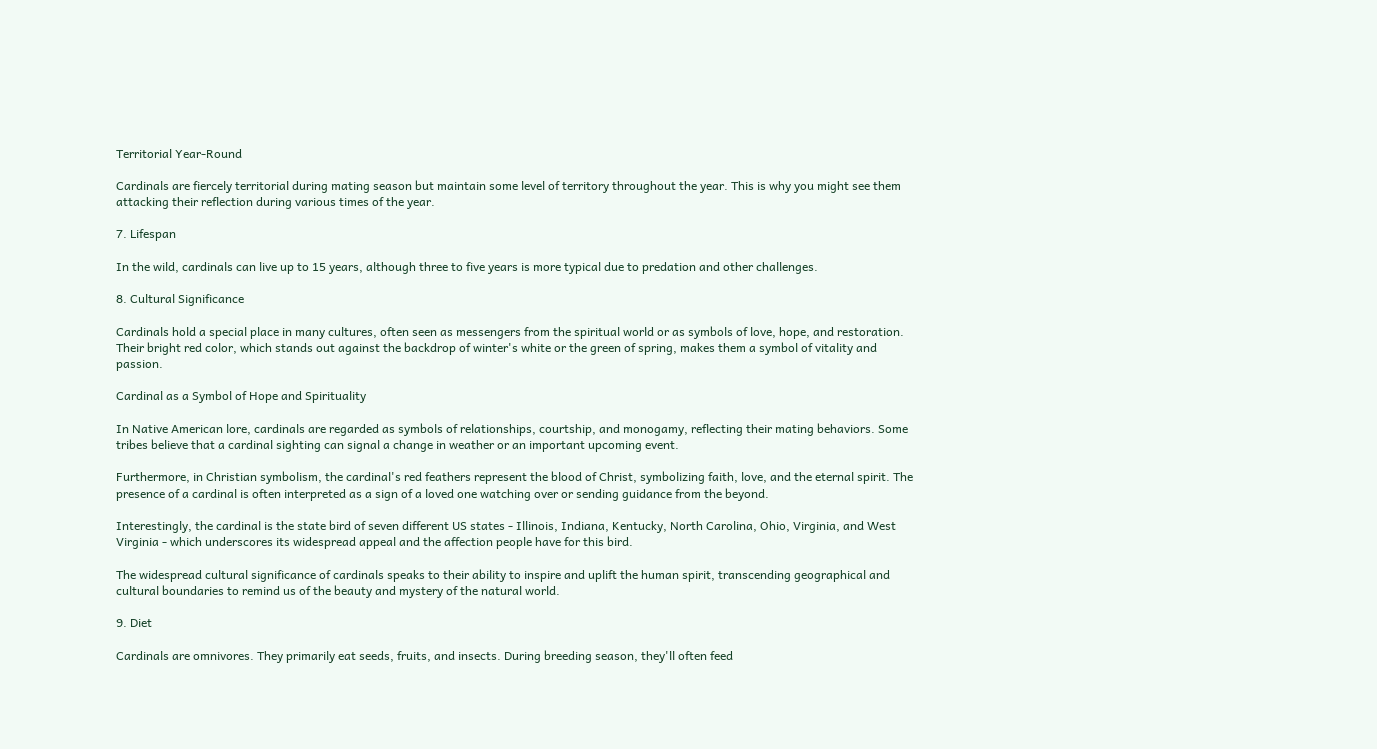Territorial Year-Round

Cardinals are fiercely territorial during mating season but maintain some level of territory throughout the year. This is why you might see them attacking their reflection during various times of the year.

7. Lifespan

In the wild, cardinals can live up to 15 years, although three to five years is more typical due to predation and other challenges.

8. Cultural Significance

Cardinals hold a special place in many cultures, often seen as messengers from the spiritual world or as symbols of love, hope, and restoration. Their bright red color, which stands out against the backdrop of winter's white or the green of spring, makes them a symbol of vitality and passion.

Cardinal as a Symbol of Hope and Spirituality

In Native American lore, cardinals are regarded as symbols of relationships, courtship, and monogamy, reflecting their mating behaviors. Some tribes believe that a cardinal sighting can signal a change in weather or an important upcoming event.

Furthermore, in Christian symbolism, the cardinal's red feathers represent the blood of Christ, symbolizing faith, love, and the eternal spirit. The presence of a cardinal is often interpreted as a sign of a loved one watching over or sending guidance from the beyond.

Interestingly, the cardinal is the state bird of seven different US states - Illinois, Indiana, Kentucky, North Carolina, Ohio, Virginia, and West Virginia - which underscores its widespread appeal and the affection people have for this bird.

The widespread cultural significance of cardinals speaks to their ability to inspire and uplift the human spirit, transcending geographical and cultural boundaries to remind us of the beauty and mystery of the natural world.

9. Diet

Cardinals are omnivores. They primarily eat seeds, fruits, and insects. During breeding season, they'll often feed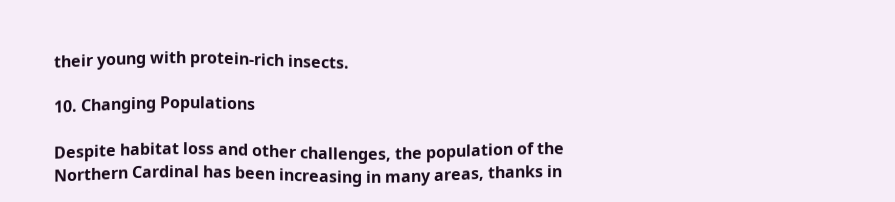their young with protein-rich insects.

10. Changing Populations

Despite habitat loss and other challenges, the population of the Northern Cardinal has been increasing in many areas, thanks in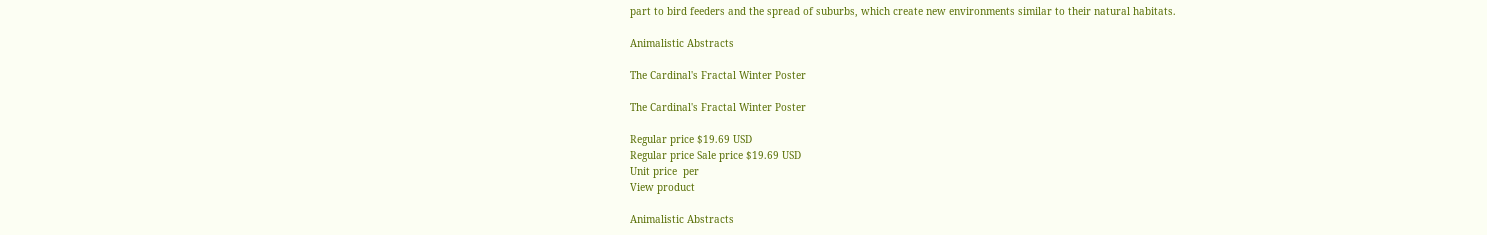part to bird feeders and the spread of suburbs, which create new environments similar to their natural habitats.

Animalistic Abstracts

The Cardinal's Fractal Winter Poster

The Cardinal's Fractal Winter Poster

Regular price $19.69 USD
Regular price Sale price $19.69 USD
Unit price  per
View product

Animalistic Abstracts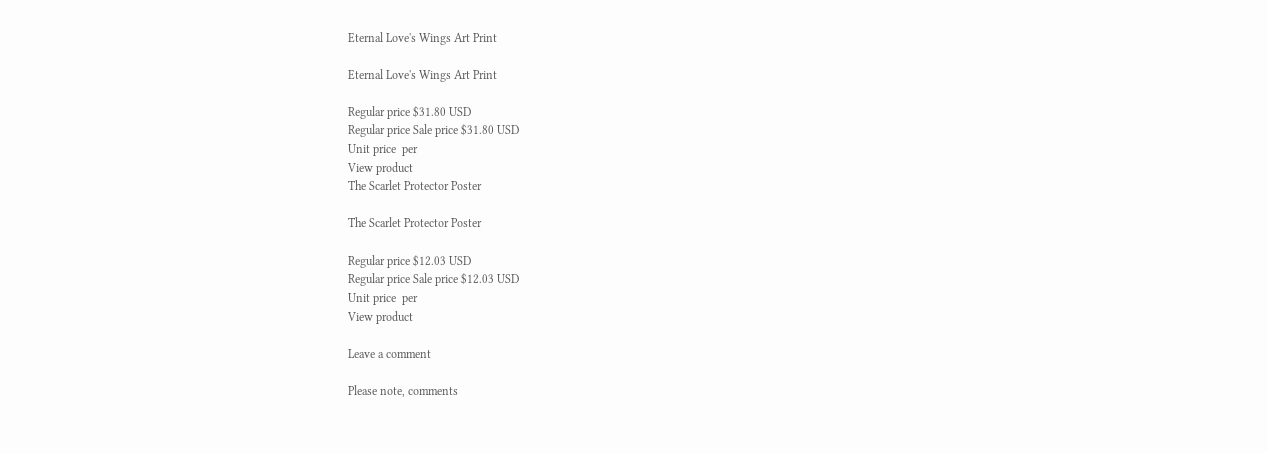Eternal Love's Wings Art Print

Eternal Love's Wings Art Print

Regular price $31.80 USD
Regular price Sale price $31.80 USD
Unit price  per
View product
The Scarlet Protector Poster

The Scarlet Protector Poster

Regular price $12.03 USD
Regular price Sale price $12.03 USD
Unit price  per
View product

Leave a comment

Please note, comments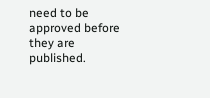need to be approved before they are published.